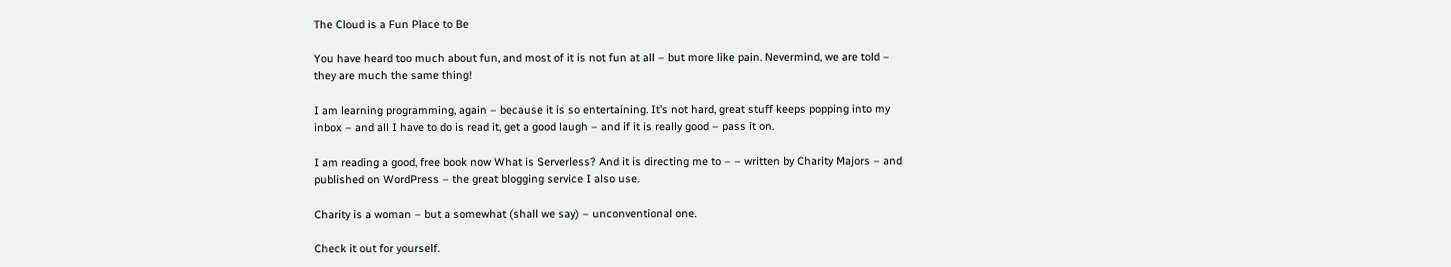The Cloud is a Fun Place to Be

You have heard too much about fun, and most of it is not fun at all – but more like pain. Nevermind, we are told – they are much the same thing!

I am learning programming, again – because it is so entertaining. It’s not hard, great stuff keeps popping into my inbox – and all I have to do is read it, get a good laugh – and if it is really good – pass it on.

I am reading a good, free book now What is Serverless? And it is directing me to – – written by Charity Majors – and published on WordPress – the great blogging service I also use.

Charity is a woman – but a somewhat (shall we say) – unconventional one.

Check it out for yourself.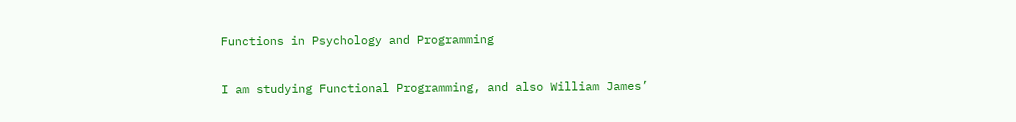Functions in Psychology and Programming

I am studying Functional Programming, and also William James’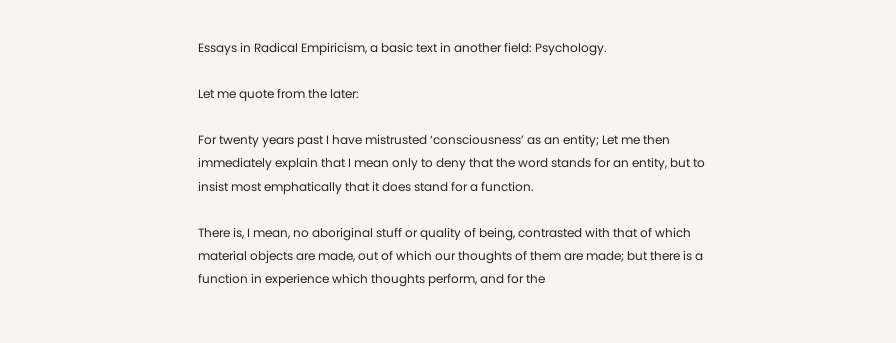Essays in Radical Empiricism, a basic text in another field: Psychology.

Let me quote from the later:

For twenty years past I have mistrusted ‘consciousness’ as an entity; Let me then immediately explain that I mean only to deny that the word stands for an entity, but to insist most emphatically that it does stand for a function.

There is, I mean, no aboriginal stuff or quality of being, contrasted with that of which material objects are made, out of which our thoughts of them are made; but there is a function in experience which thoughts perform, and for the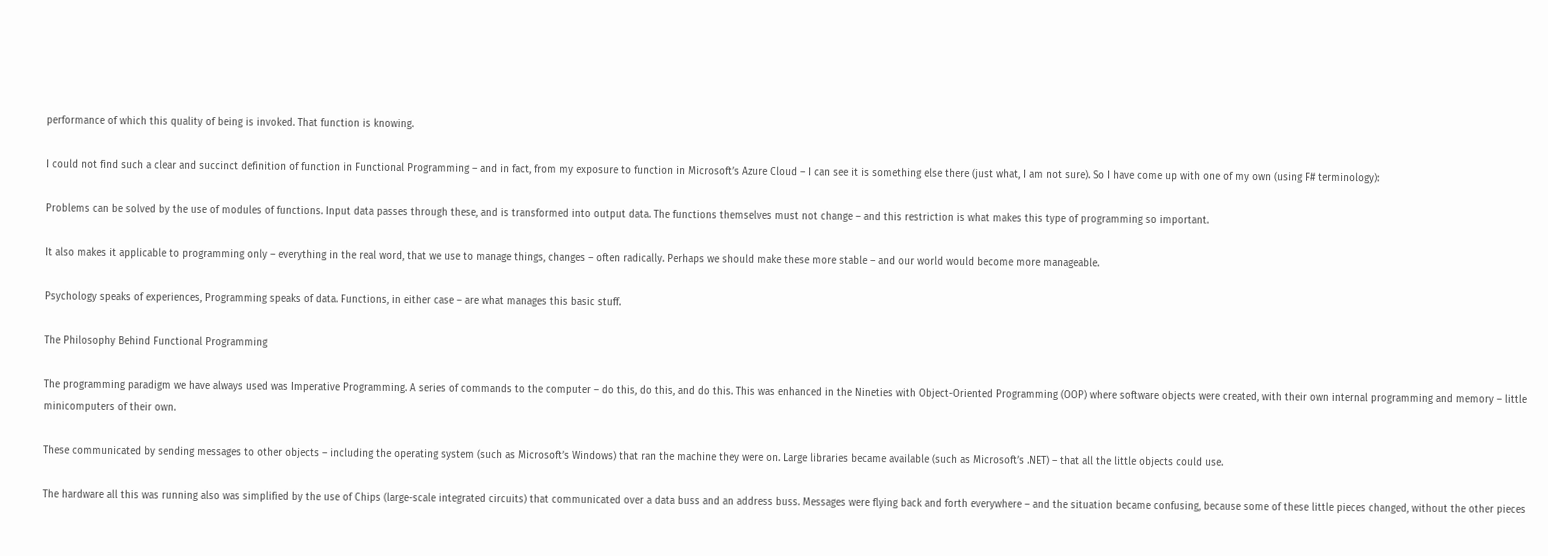performance of which this quality of being is invoked. That function is knowing.

I could not find such a clear and succinct definition of function in Functional Programming – and in fact, from my exposure to function in Microsoft’s Azure Cloud – I can see it is something else there (just what, I am not sure). So I have come up with one of my own (using F# terminology):

Problems can be solved by the use of modules of functions. Input data passes through these, and is transformed into output data. The functions themselves must not change – and this restriction is what makes this type of programming so important.

It also makes it applicable to programming only – everything in the real word, that we use to manage things, changes – often radically. Perhaps we should make these more stable – and our world would become more manageable.

Psychology speaks of experiences, Programming speaks of data. Functions, in either case – are what manages this basic stuff.

The Philosophy Behind Functional Programming

The programming paradigm we have always used was Imperative Programming. A series of commands to the computer – do this, do this, and do this. This was enhanced in the Nineties with Object-Oriented Programming (OOP) where software objects were created, with their own internal programming and memory – little minicomputers of their own.

These communicated by sending messages to other objects – including the operating system (such as Microsoft’s Windows) that ran the machine they were on. Large libraries became available (such as Microsoft’s .NET) – that all the little objects could use.

The hardware all this was running also was simplified by the use of Chips (large-scale integrated circuits) that communicated over a data buss and an address buss. Messages were flying back and forth everywhere – and the situation became confusing, because some of these little pieces changed, without the other pieces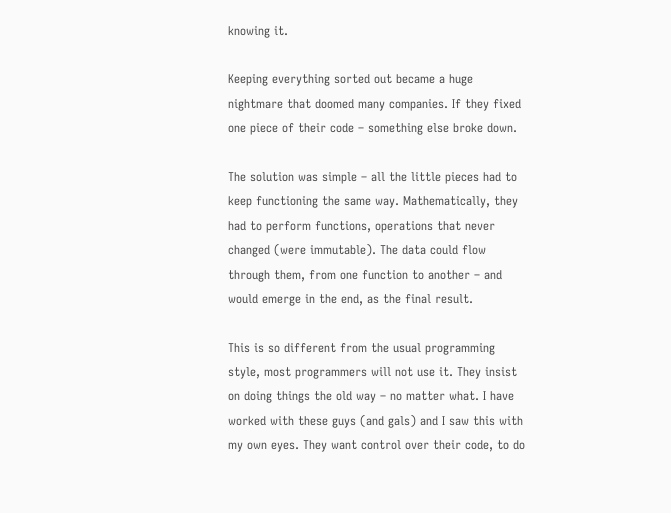knowing it.

Keeping everything sorted out became a huge nightmare that doomed many companies. If they fixed one piece of their code – something else broke down.

The solution was simple – all the little pieces had to keep functioning the same way. Mathematically, they had to perform functions, operations that never changed (were immutable). The data could flow through them, from one function to another – and would emerge in the end, as the final result.

This is so different from the usual programming style, most programmers will not use it. They insist on doing things the old way – no matter what. I have worked with these guys (and gals) and I saw this with my own eyes. They want control over their code, to do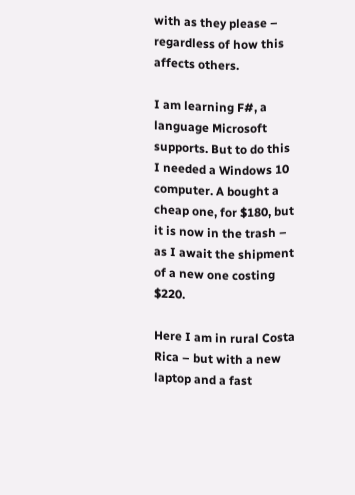with as they please – regardless of how this affects others.

I am learning F#, a language Microsoft supports. But to do this I needed a Windows 10 computer. A bought a cheap one, for $180, but it is now in the trash – as I await the shipment of a new one costing $220.

Here I am in rural Costa Rica – but with a new laptop and a fast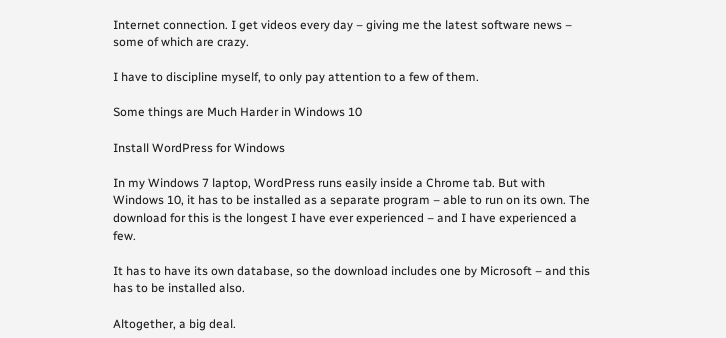Internet connection. I get videos every day – giving me the latest software news – some of which are crazy.

I have to discipline myself, to only pay attention to a few of them.

Some things are Much Harder in Windows 10

Install WordPress for Windows

In my Windows 7 laptop, WordPress runs easily inside a Chrome tab. But with Windows 10, it has to be installed as a separate program – able to run on its own. The download for this is the longest I have ever experienced – and I have experienced a few.

It has to have its own database, so the download includes one by Microsoft – and this has to be installed also.

Altogether, a big deal.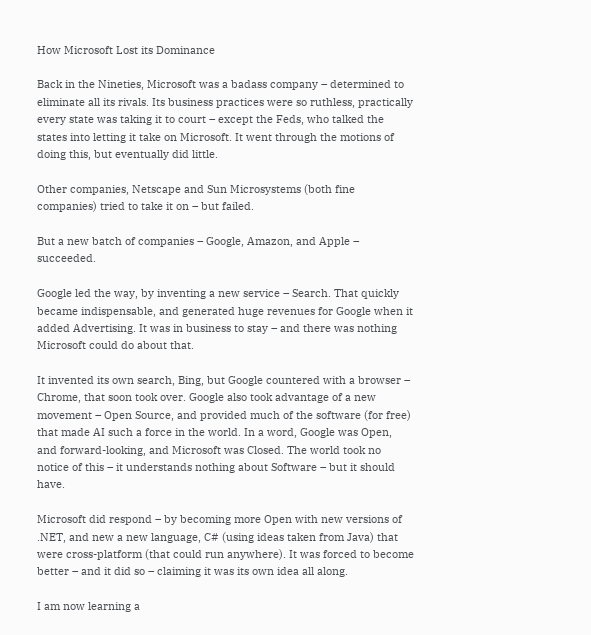How Microsoft Lost its Dominance

Back in the Nineties, Microsoft was a badass company – determined to eliminate all its rivals. Its business practices were so ruthless, practically every state was taking it to court – except the Feds, who talked the states into letting it take on Microsoft. It went through the motions of doing this, but eventually did little.

Other companies, Netscape and Sun Microsystems (both fine companies) tried to take it on – but failed.

But a new batch of companies – Google, Amazon, and Apple – succeeded.

Google led the way, by inventing a new service – Search. That quickly became indispensable, and generated huge revenues for Google when it added Advertising. It was in business to stay – and there was nothing Microsoft could do about that.

It invented its own search, Bing, but Google countered with a browser – Chrome, that soon took over. Google also took advantage of a new movement – Open Source, and provided much of the software (for free) that made AI such a force in the world. In a word, Google was Open, and forward-looking, and Microsoft was Closed. The world took no notice of this – it understands nothing about Software – but it should have.

Microsoft did respond – by becoming more Open with new versions of .NET, and new a new language, C# (using ideas taken from Java) that were cross-platform (that could run anywhere). It was forced to become better – and it did so – claiming it was its own idea all along.

I am now learning a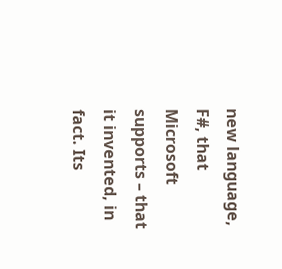new language, F#, that Microsoft supports – that it invented, in fact. Its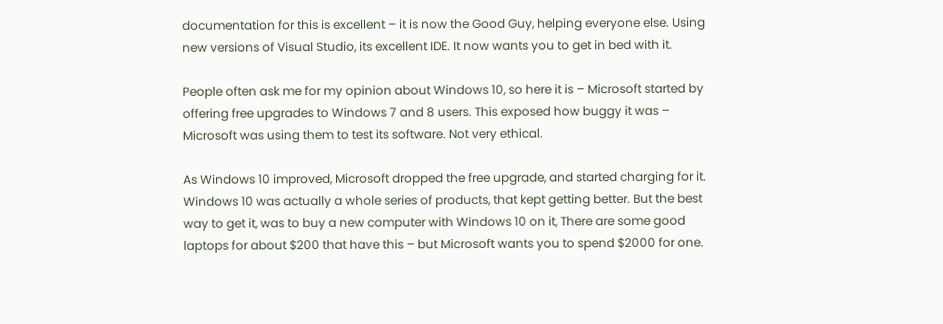documentation for this is excellent – it is now the Good Guy, helping everyone else. Using new versions of Visual Studio, its excellent IDE. It now wants you to get in bed with it.

People often ask me for my opinion about Windows 10, so here it is – Microsoft started by offering free upgrades to Windows 7 and 8 users. This exposed how buggy it was – Microsoft was using them to test its software. Not very ethical.

As Windows 10 improved, Microsoft dropped the free upgrade, and started charging for it. Windows 10 was actually a whole series of products, that kept getting better. But the best way to get it, was to buy a new computer with Windows 10 on it, There are some good laptops for about $200 that have this – but Microsoft wants you to spend $2000 for one.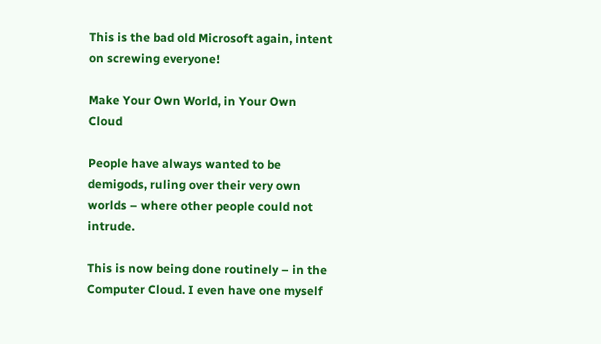This is the bad old Microsoft again, intent on screwing everyone!

Make Your Own World, in Your Own Cloud

People have always wanted to be demigods, ruling over their very own worlds – where other people could not intrude.

This is now being done routinely – in the Computer Cloud. I even have one myself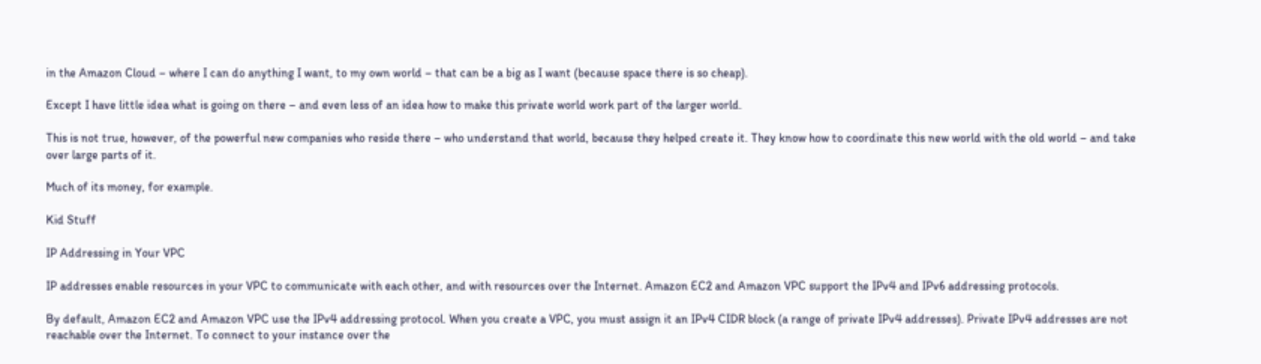in the Amazon Cloud – where I can do anything I want, to my own world – that can be a big as I want (because space there is so cheap).

Except I have little idea what is going on there – and even less of an idea how to make this private world work part of the larger world.

This is not true, however, of the powerful new companies who reside there – who understand that world, because they helped create it. They know how to coordinate this new world with the old world – and take over large parts of it.

Much of its money, for example.

Kid Stuff

IP Addressing in Your VPC

IP addresses enable resources in your VPC to communicate with each other, and with resources over the Internet. Amazon EC2 and Amazon VPC support the IPv4 and IPv6 addressing protocols.

By default, Amazon EC2 and Amazon VPC use the IPv4 addressing protocol. When you create a VPC, you must assign it an IPv4 CIDR block (a range of private IPv4 addresses). Private IPv4 addresses are not reachable over the Internet. To connect to your instance over the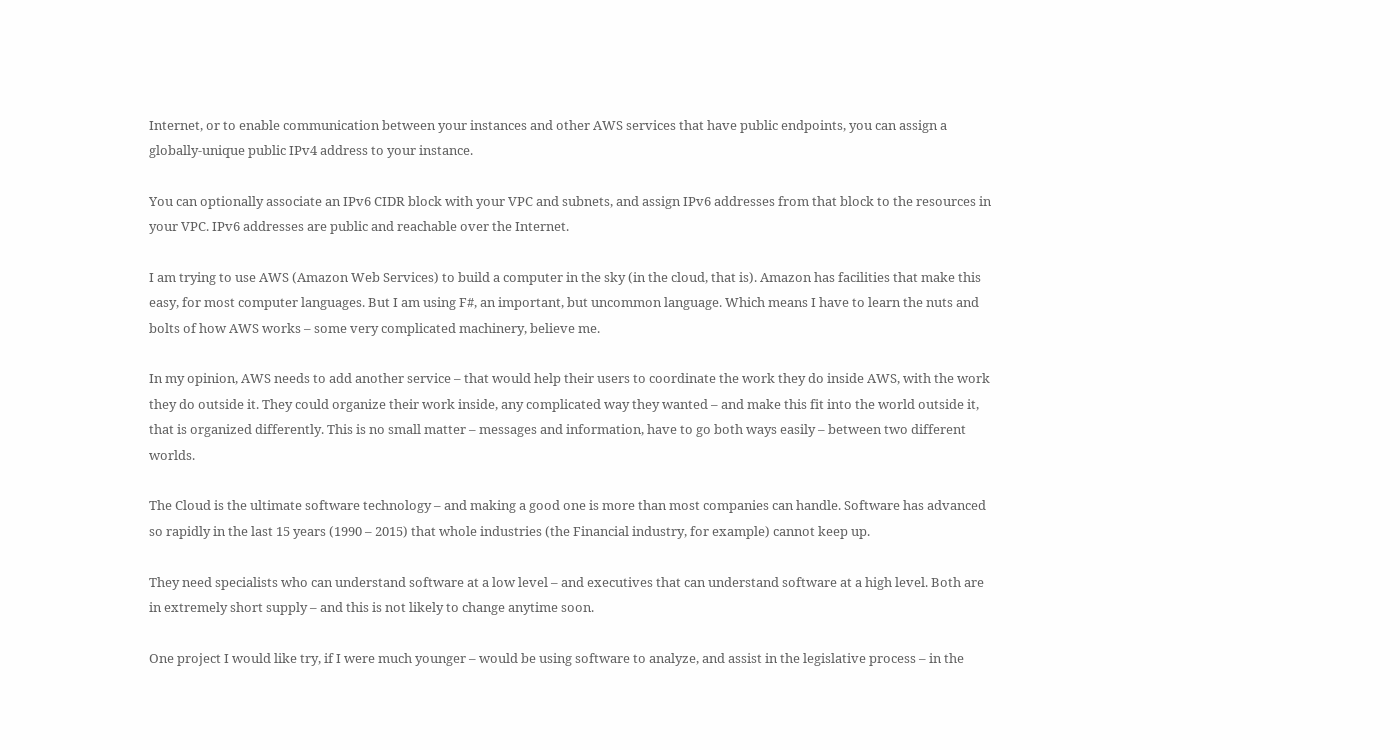Internet, or to enable communication between your instances and other AWS services that have public endpoints, you can assign a globally-unique public IPv4 address to your instance.

You can optionally associate an IPv6 CIDR block with your VPC and subnets, and assign IPv6 addresses from that block to the resources in your VPC. IPv6 addresses are public and reachable over the Internet.

I am trying to use AWS (Amazon Web Services) to build a computer in the sky (in the cloud, that is). Amazon has facilities that make this easy, for most computer languages. But I am using F#, an important, but uncommon language. Which means I have to learn the nuts and bolts of how AWS works – some very complicated machinery, believe me.

In my opinion, AWS needs to add another service – that would help their users to coordinate the work they do inside AWS, with the work they do outside it. They could organize their work inside, any complicated way they wanted – and make this fit into the world outside it, that is organized differently. This is no small matter – messages and information, have to go both ways easily – between two different worlds.

The Cloud is the ultimate software technology – and making a good one is more than most companies can handle. Software has advanced so rapidly in the last 15 years (1990 – 2015) that whole industries (the Financial industry, for example) cannot keep up.

They need specialists who can understand software at a low level – and executives that can understand software at a high level. Both are in extremely short supply – and this is not likely to change anytime soon.

One project I would like try, if I were much younger – would be using software to analyze, and assist in the legislative process – in the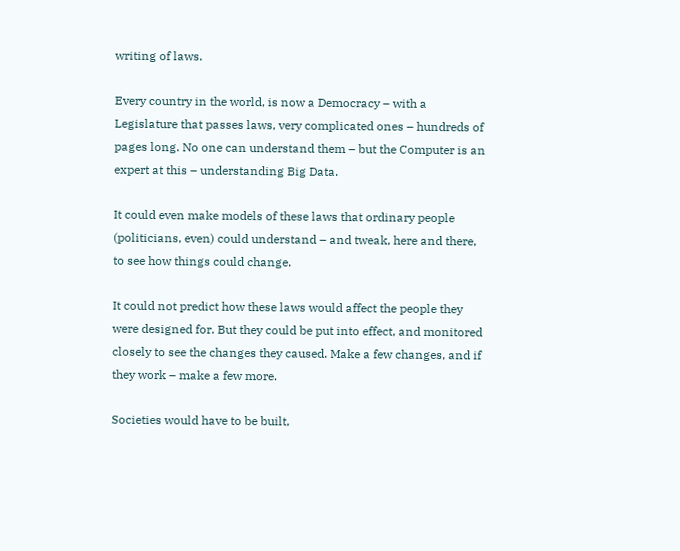writing of laws.

Every country in the world, is now a Democracy – with a Legislature that passes laws, very complicated ones – hundreds of pages long. No one can understand them – but the Computer is an expert at this – understanding Big Data.

It could even make models of these laws that ordinary people (politicians, even) could understand – and tweak, here and there, to see how things could change.

It could not predict how these laws would affect the people they were designed for. But they could be put into effect, and monitored closely to see the changes they caused. Make a few changes, and if they work – make a few more.

Societies would have to be built,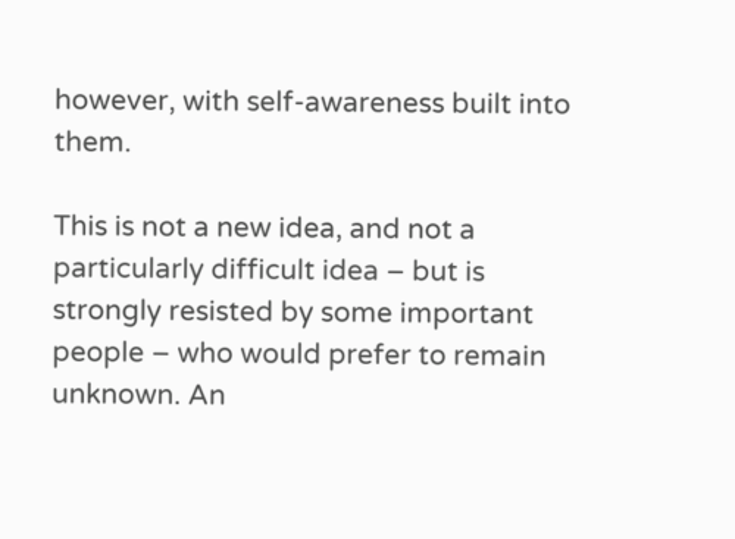however, with self-awareness built into them.

This is not a new idea, and not a particularly difficult idea – but is strongly resisted by some important people – who would prefer to remain unknown. An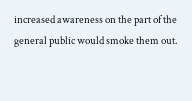increased awareness on the part of the general public would smoke them out.